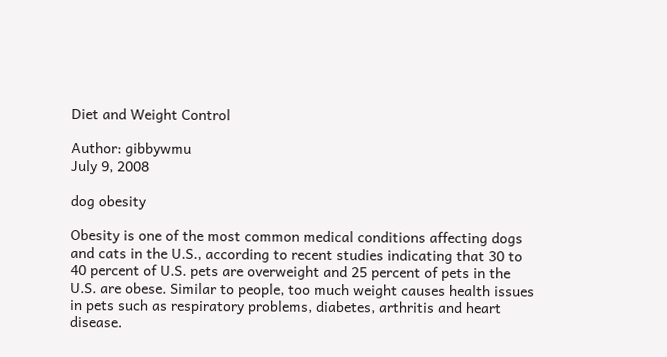Diet and Weight Control

Author: gibbywmu
July 9, 2008

dog obesity

Obesity is one of the most common medical conditions affecting dogs and cats in the U.S., according to recent studies indicating that 30 to 40 percent of U.S. pets are overweight and 25 percent of pets in the U.S. are obese. Similar to people, too much weight causes health issues in pets such as respiratory problems, diabetes, arthritis and heart disease.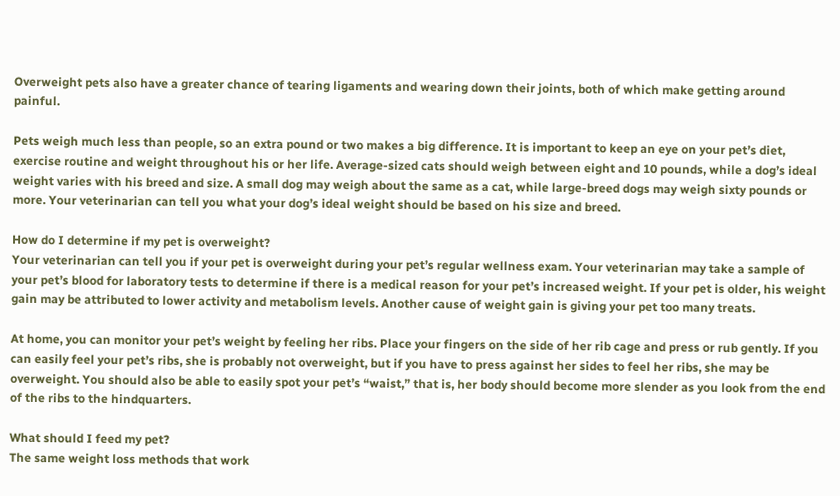Overweight pets also have a greater chance of tearing ligaments and wearing down their joints, both of which make getting around painful.

Pets weigh much less than people, so an extra pound or two makes a big difference. It is important to keep an eye on your pet’s diet, exercise routine and weight throughout his or her life. Average-sized cats should weigh between eight and 10 pounds, while a dog’s ideal weight varies with his breed and size. A small dog may weigh about the same as a cat, while large-breed dogs may weigh sixty pounds or more. Your veterinarian can tell you what your dog’s ideal weight should be based on his size and breed.

How do I determine if my pet is overweight?
Your veterinarian can tell you if your pet is overweight during your pet’s regular wellness exam. Your veterinarian may take a sample of your pet’s blood for laboratory tests to determine if there is a medical reason for your pet’s increased weight. If your pet is older, his weight gain may be attributed to lower activity and metabolism levels. Another cause of weight gain is giving your pet too many treats.

At home, you can monitor your pet’s weight by feeling her ribs. Place your fingers on the side of her rib cage and press or rub gently. If you can easily feel your pet’s ribs, she is probably not overweight, but if you have to press against her sides to feel her ribs, she may be overweight. You should also be able to easily spot your pet’s “waist,” that is, her body should become more slender as you look from the end of the ribs to the hindquarters.

What should I feed my pet?
The same weight loss methods that work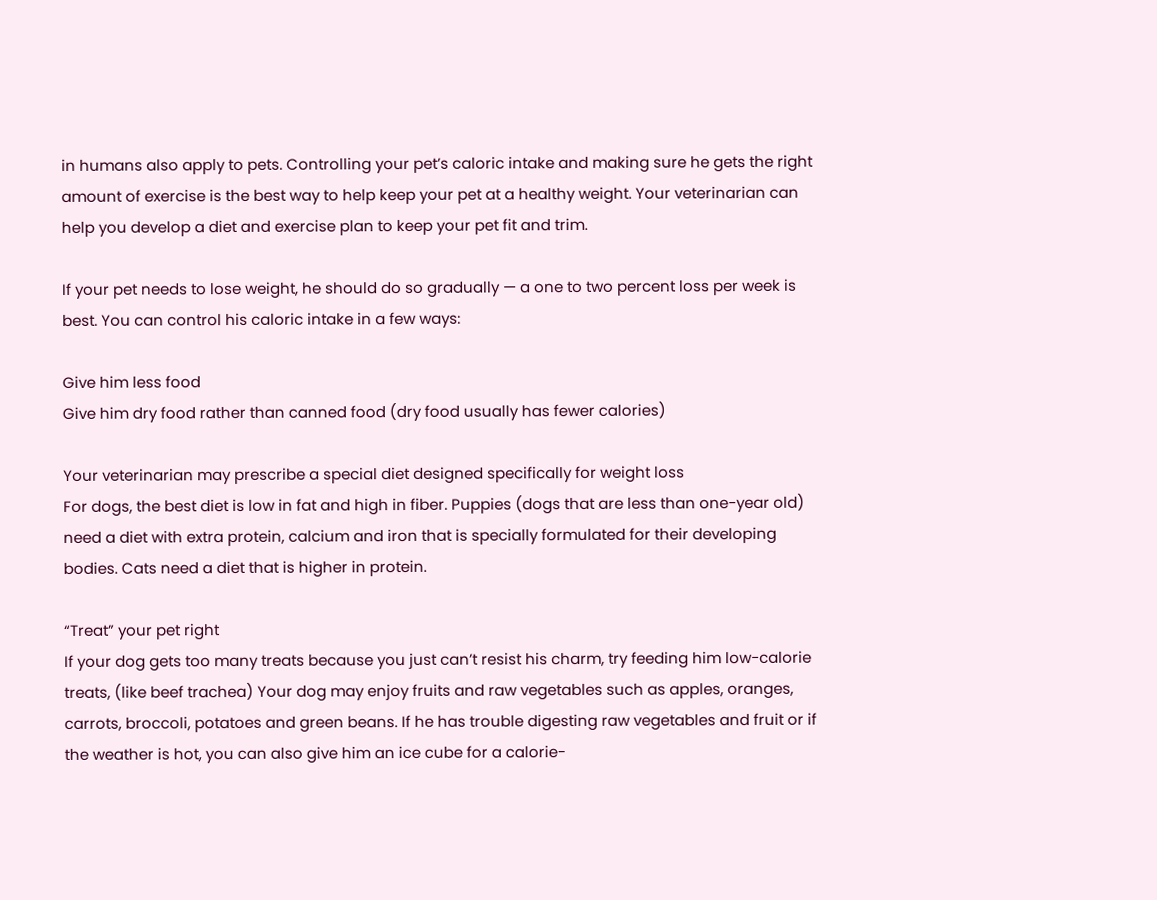in humans also apply to pets. Controlling your pet’s caloric intake and making sure he gets the right amount of exercise is the best way to help keep your pet at a healthy weight. Your veterinarian can help you develop a diet and exercise plan to keep your pet fit and trim.

If your pet needs to lose weight, he should do so gradually — a one to two percent loss per week is best. You can control his caloric intake in a few ways:

Give him less food
Give him dry food rather than canned food (dry food usually has fewer calories)

Your veterinarian may prescribe a special diet designed specifically for weight loss
For dogs, the best diet is low in fat and high in fiber. Puppies (dogs that are less than one-year old) need a diet with extra protein, calcium and iron that is specially formulated for their developing bodies. Cats need a diet that is higher in protein.

“Treat” your pet right
If your dog gets too many treats because you just can’t resist his charm, try feeding him low-calorie treats, (like beef trachea) Your dog may enjoy fruits and raw vegetables such as apples, oranges, carrots, broccoli, potatoes and green beans. If he has trouble digesting raw vegetables and fruit or if the weather is hot, you can also give him an ice cube for a calorie-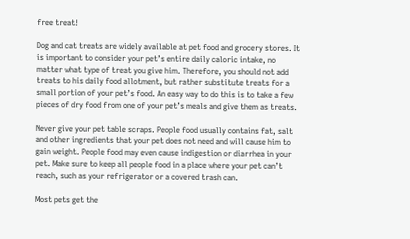free treat!

Dog and cat treats are widely available at pet food and grocery stores. It is important to consider your pet’s entire daily caloric intake, no matter what type of treat you give him. Therefore, you should not add treats to his daily food allotment, but rather substitute treats for a small portion of your pet’s food. An easy way to do this is to take a few pieces of dry food from one of your pet’s meals and give them as treats.

Never give your pet table scraps. People food usually contains fat, salt and other ingredients that your pet does not need and will cause him to gain weight. People food may even cause indigestion or diarrhea in your pet. Make sure to keep all people food in a place where your pet can’t reach, such as your refrigerator or a covered trash can.

Most pets get the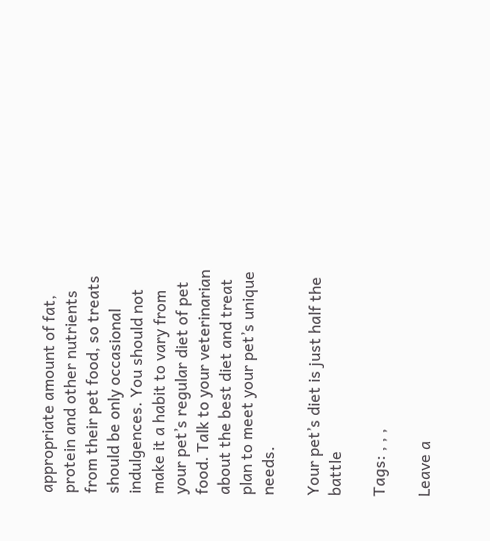appropriate amount of fat, protein and other nutrients from their pet food, so treats should be only occasional indulgences. You should not make it a habit to vary from your pet’s regular diet of pet food. Talk to your veterinarian about the best diet and treat plan to meet your pet’s unique needs.

Your pet’s diet is just half the battle

Tags: , , ,

Leave a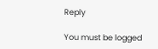Reply

You must be logged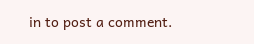in to post a comment.